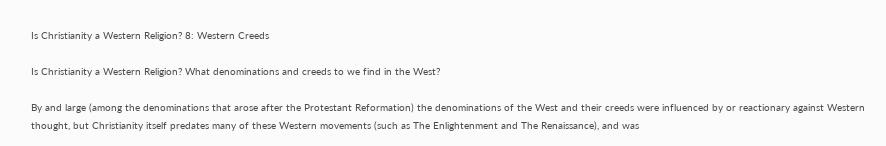Is Christianity a Western Religion? 8: Western Creeds

Is Christianity a Western Religion? What denominations and creeds to we find in the West?

By and large (among the denominations that arose after the Protestant Reformation) the denominations of the West and their creeds were influenced by or reactionary against Western thought, but Christianity itself predates many of these Western movements (such as The Enlightenment and The Renaissance), and was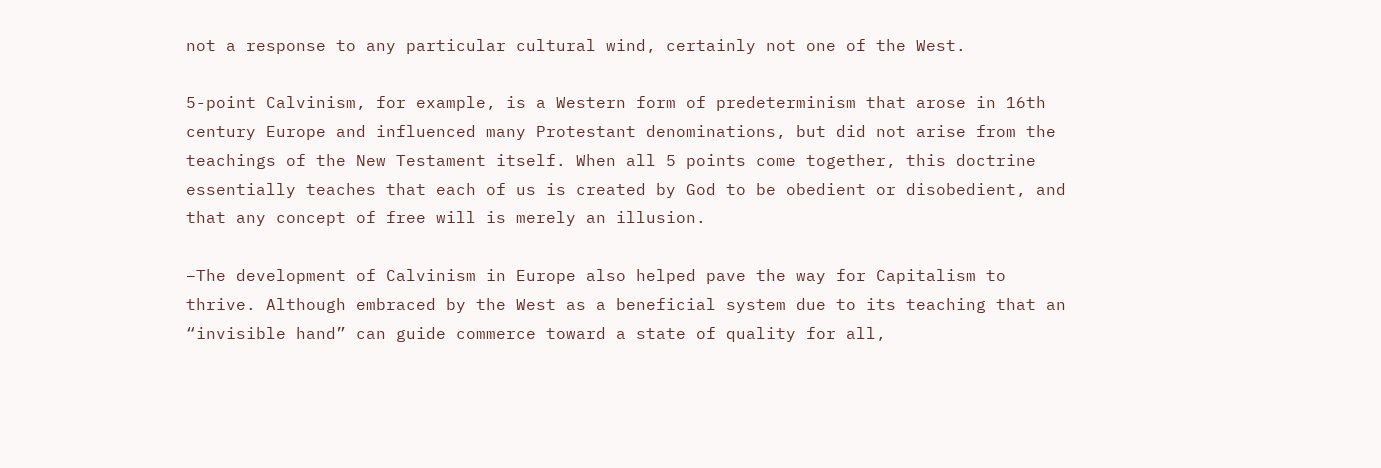not a response to any particular cultural wind, certainly not one of the West.

5-point Calvinism, for example, is a Western form of predeterminism that arose in 16th century Europe and influenced many Protestant denominations, but did not arise from the teachings of the New Testament itself. When all 5 points come together, this doctrine essentially teaches that each of us is created by God to be obedient or disobedient, and that any concept of free will is merely an illusion.

–The development of Calvinism in Europe also helped pave the way for Capitalism to thrive. Although embraced by the West as a beneficial system due to its teaching that an “invisible hand” can guide commerce toward a state of quality for all,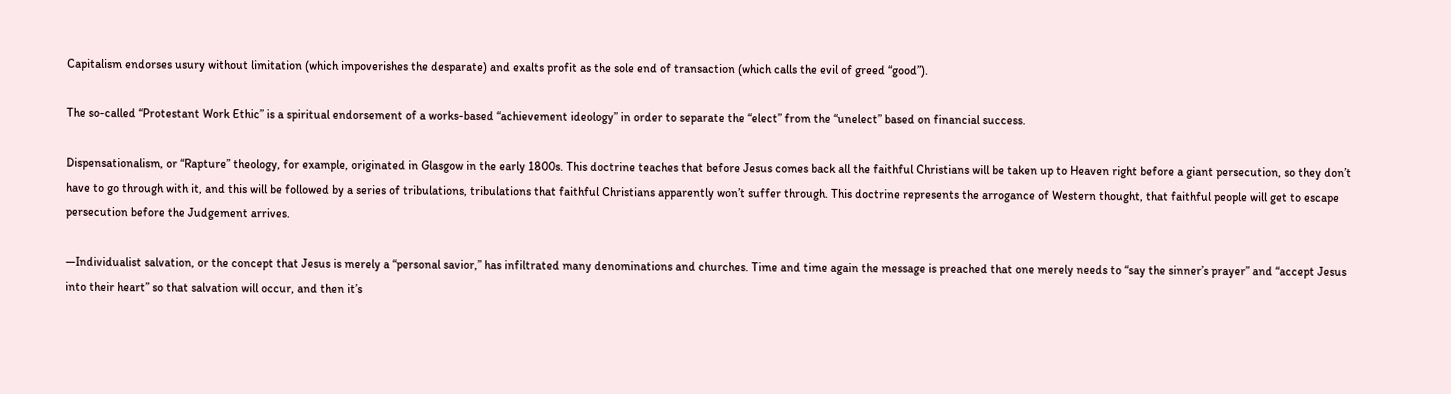Capitalism endorses usury without limitation (which impoverishes the desparate) and exalts profit as the sole end of transaction (which calls the evil of greed “good”).

The so-called “Protestant Work Ethic” is a spiritual endorsement of a works-based “achievement ideology” in order to separate the “elect” from the “unelect” based on financial success.

Dispensationalism, or “Rapture” theology, for example, originated in Glasgow in the early 1800s. This doctrine teaches that before Jesus comes back all the faithful Christians will be taken up to Heaven right before a giant persecution, so they don’t have to go through with it, and this will be followed by a series of tribulations, tribulations that faithful Christians apparently won’t suffer through. This doctrine represents the arrogance of Western thought, that faithful people will get to escape persecution before the Judgement arrives.

—Individualist salvation, or the concept that Jesus is merely a “personal savior,” has infiltrated many denominations and churches. Time and time again the message is preached that one merely needs to “say the sinner’s prayer” and “accept Jesus into their heart” so that salvation will occur, and then it’s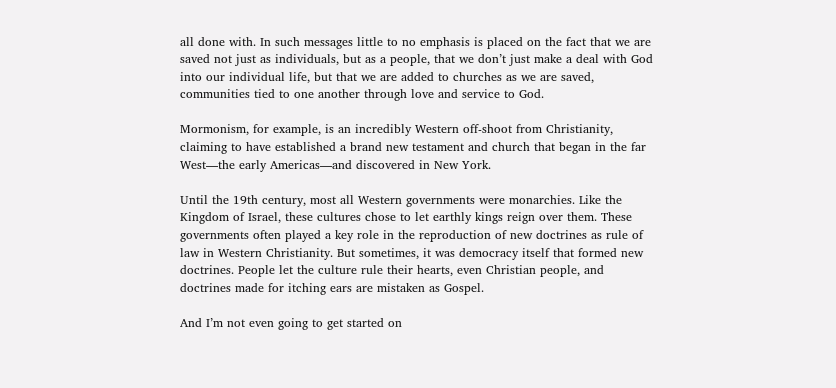all done with. In such messages little to no emphasis is placed on the fact that we are saved not just as individuals, but as a people, that we don’t just make a deal with God into our individual life, but that we are added to churches as we are saved, communities tied to one another through love and service to God.

Mormonism, for example, is an incredibly Western off-shoot from Christianity, claiming to have established a brand new testament and church that began in the far West—the early Americas—and discovered in New York.

Until the 19th century, most all Western governments were monarchies. Like the Kingdom of Israel, these cultures chose to let earthly kings reign over them. These governments often played a key role in the reproduction of new doctrines as rule of law in Western Christianity. But sometimes, it was democracy itself that formed new doctrines. People let the culture rule their hearts, even Christian people, and doctrines made for itching ears are mistaken as Gospel.

And I’m not even going to get started on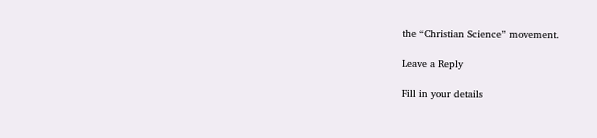the “Christian Science” movement.

Leave a Reply

Fill in your details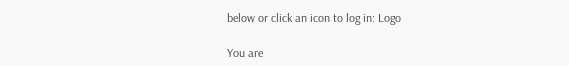below or click an icon to log in: Logo

You are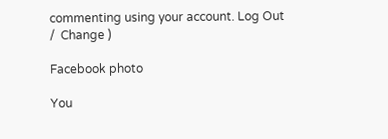commenting using your account. Log Out /  Change )

Facebook photo

You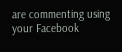are commenting using your Facebook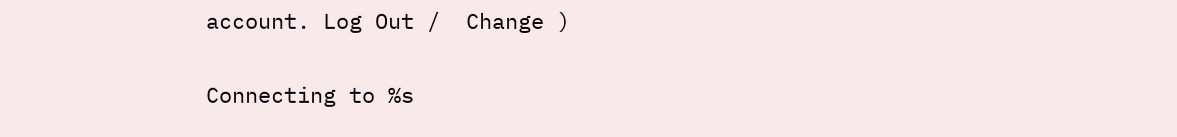account. Log Out /  Change )

Connecting to %s